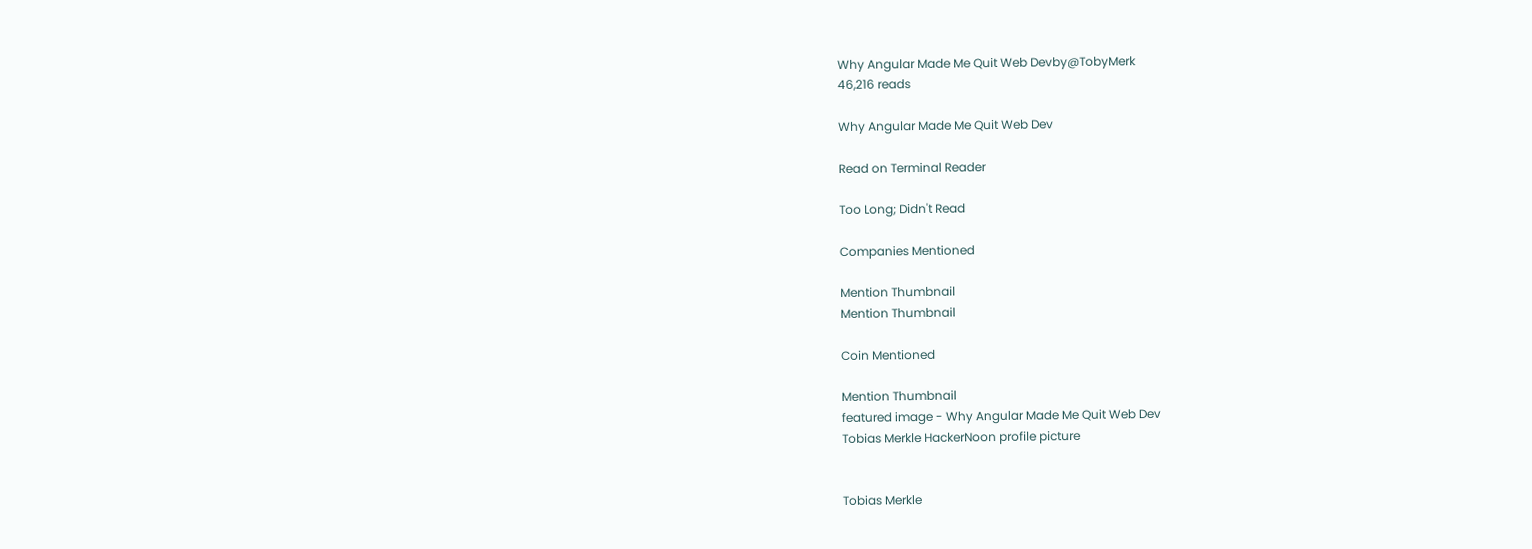Why Angular Made Me Quit Web Devby@TobyMerk
46,216 reads

Why Angular Made Me Quit Web Dev

Read on Terminal Reader

Too Long; Didn't Read

Companies Mentioned

Mention Thumbnail
Mention Thumbnail

Coin Mentioned

Mention Thumbnail
featured image - Why Angular Made Me Quit Web Dev
Tobias Merkle HackerNoon profile picture


Tobias Merkle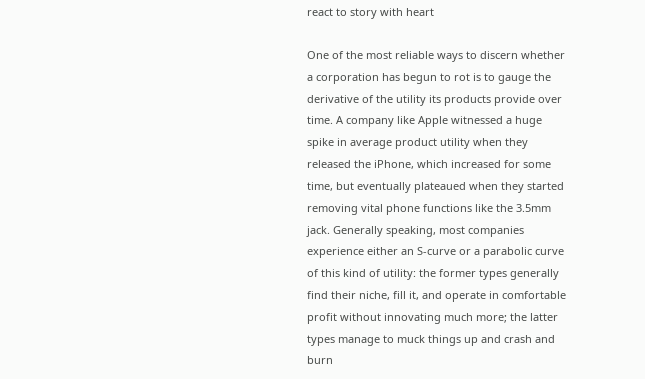react to story with heart

One of the most reliable ways to discern whether a corporation has begun to rot is to gauge the derivative of the utility its products provide over time. A company like Apple witnessed a huge spike in average product utility when they released the iPhone, which increased for some time, but eventually plateaued when they started removing vital phone functions like the 3.5mm jack. Generally speaking, most companies experience either an S-curve or a parabolic curve of this kind of utility: the former types generally find their niche, fill it, and operate in comfortable profit without innovating much more; the latter types manage to muck things up and crash and burn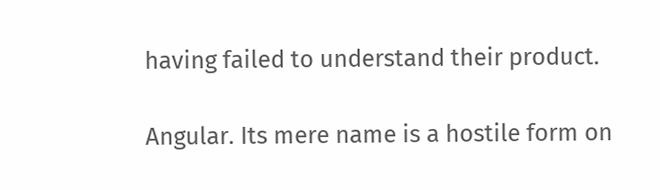having failed to understand their product.

Angular. Its mere name is a hostile form on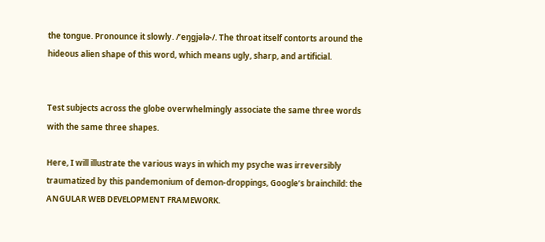the tongue. Pronounce it slowly. /’eŋgjəlɚ/. The throat itself contorts around the hideous alien shape of this word, which means ugly, sharp, and artificial.


Test subjects across the globe overwhelmingly associate the same three words with the same three shapes.

Here, I will illustrate the various ways in which my psyche was irreversibly traumatized by this pandemonium of demon-droppings, Google’s brainchild: the ANGULAR WEB DEVELOPMENT FRAMEWORK.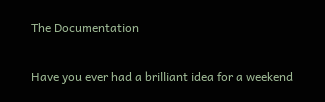The Documentation

Have you ever had a brilliant idea for a weekend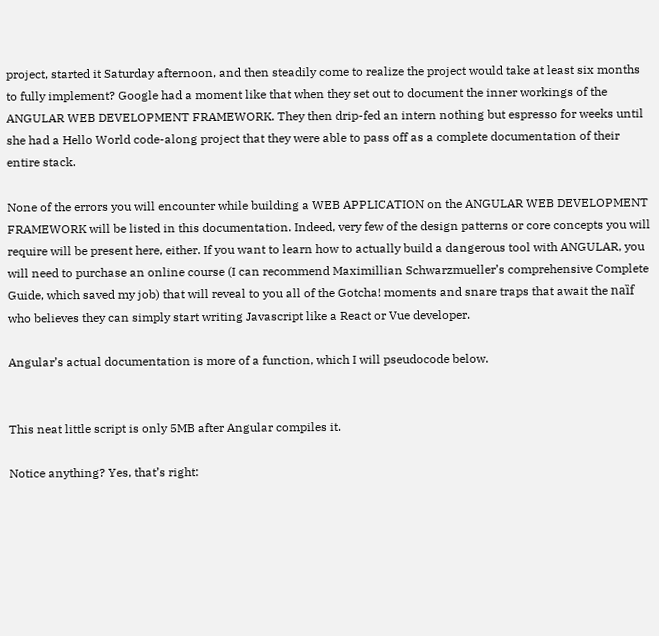project, started it Saturday afternoon, and then steadily come to realize the project would take at least six months to fully implement? Google had a moment like that when they set out to document the inner workings of the ANGULAR WEB DEVELOPMENT FRAMEWORK. They then drip-fed an intern nothing but espresso for weeks until she had a Hello World code-along project that they were able to pass off as a complete documentation of their entire stack.

None of the errors you will encounter while building a WEB APPLICATION on the ANGULAR WEB DEVELOPMENT FRAMEWORK will be listed in this documentation. Indeed, very few of the design patterns or core concepts you will require will be present here, either. If you want to learn how to actually build a dangerous tool with ANGULAR, you will need to purchase an online course (I can recommend Maximillian Schwarzmueller’s comprehensive Complete Guide, which saved my job) that will reveal to you all of the Gotcha! moments and snare traps that await the naȉf who believes they can simply start writing Javascript like a React or Vue developer.

Angular’s actual documentation is more of a function, which I will pseudocode below.


This neat little script is only 5MB after Angular compiles it.

Notice anything? Yes, that’s right: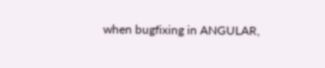when bugfixing in ANGULAR,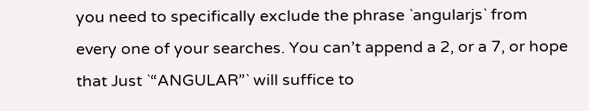you need to specifically exclude the phrase `angularjs` from every one of your searches. You can’t append a 2, or a 7, or hope that Just `“ANGULAR”` will suffice to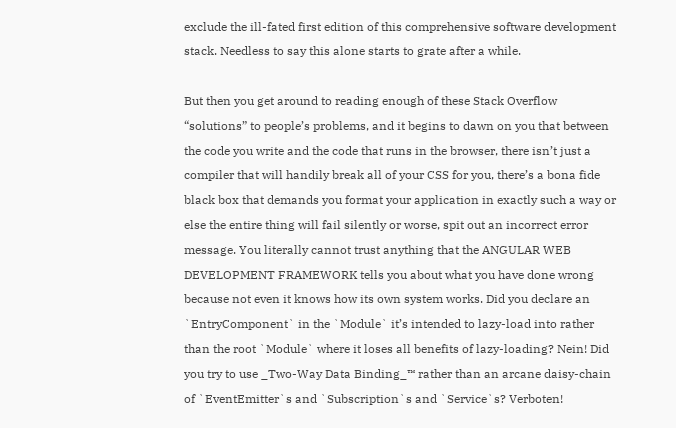exclude the ill-fated first edition of this comprehensive software development stack. Needless to say this alone starts to grate after a while.

But then you get around to reading enough of these Stack Overflow “solutions” to people’s problems, and it begins to dawn on you that between the code you write and the code that runs in the browser, there isn’t just a compiler that will handily break all of your CSS for you, there’s a bona fide black box that demands you format your application in exactly such a way or else the entire thing will fail silently or worse, spit out an incorrect error message. You literally cannot trust anything that the ANGULAR WEB DEVELOPMENT FRAMEWORK tells you about what you have done wrong because not even it knows how its own system works. Did you declare an `EntryComponent` in the `Module` it’s intended to lazy-load into rather than the root `Module` where it loses all benefits of lazy-loading? Nein! Did you try to use _Two-Way Data Binding_™ rather than an arcane daisy-chain of `EventEmitter`s and `Subscription`s and `Service`s? Verboten!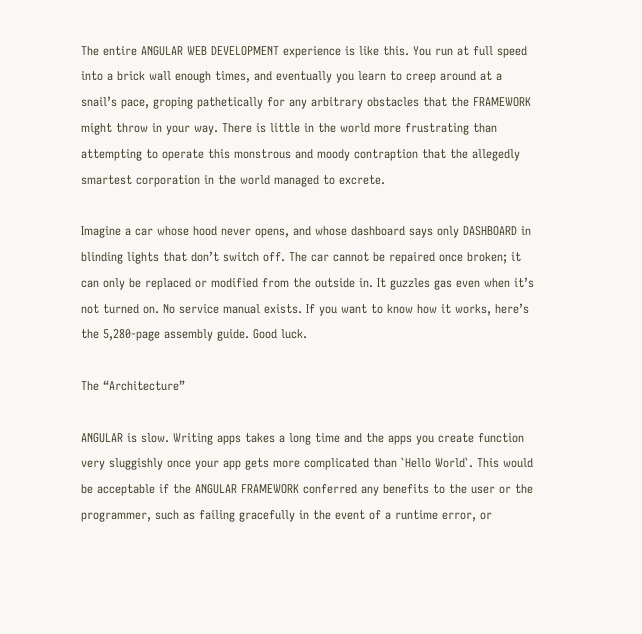The entire ANGULAR WEB DEVELOPMENT experience is like this. You run at full speed into a brick wall enough times, and eventually you learn to creep around at a snail’s pace, groping pathetically for any arbitrary obstacles that the FRAMEWORK might throw in your way. There is little in the world more frustrating than attempting to operate this monstrous and moody contraption that the allegedly smartest corporation in the world managed to excrete.

Imagine a car whose hood never opens, and whose dashboard says only DASHBOARD in blinding lights that don’t switch off. The car cannot be repaired once broken; it can only be replaced or modified from the outside in. It guzzles gas even when it’s not turned on. No service manual exists. If you want to know how it works, here’s the 5,280-page assembly guide. Good luck.

The “Architecture”

ANGULAR is slow. Writing apps takes a long time and the apps you create function very sluggishly once your app gets more complicated than `Hello World`. This would be acceptable if the ANGULAR FRAMEWORK conferred any benefits to the user or the programmer, such as failing gracefully in the event of a runtime error, or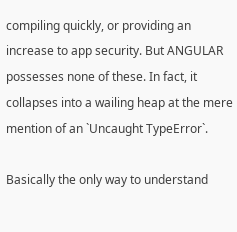compiling quickly, or providing an increase to app security. But ANGULAR possesses none of these. In fact, it collapses into a wailing heap at the mere mention of an `Uncaught TypeError`.

Basically the only way to understand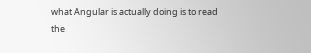what Angular is actually doing is to read the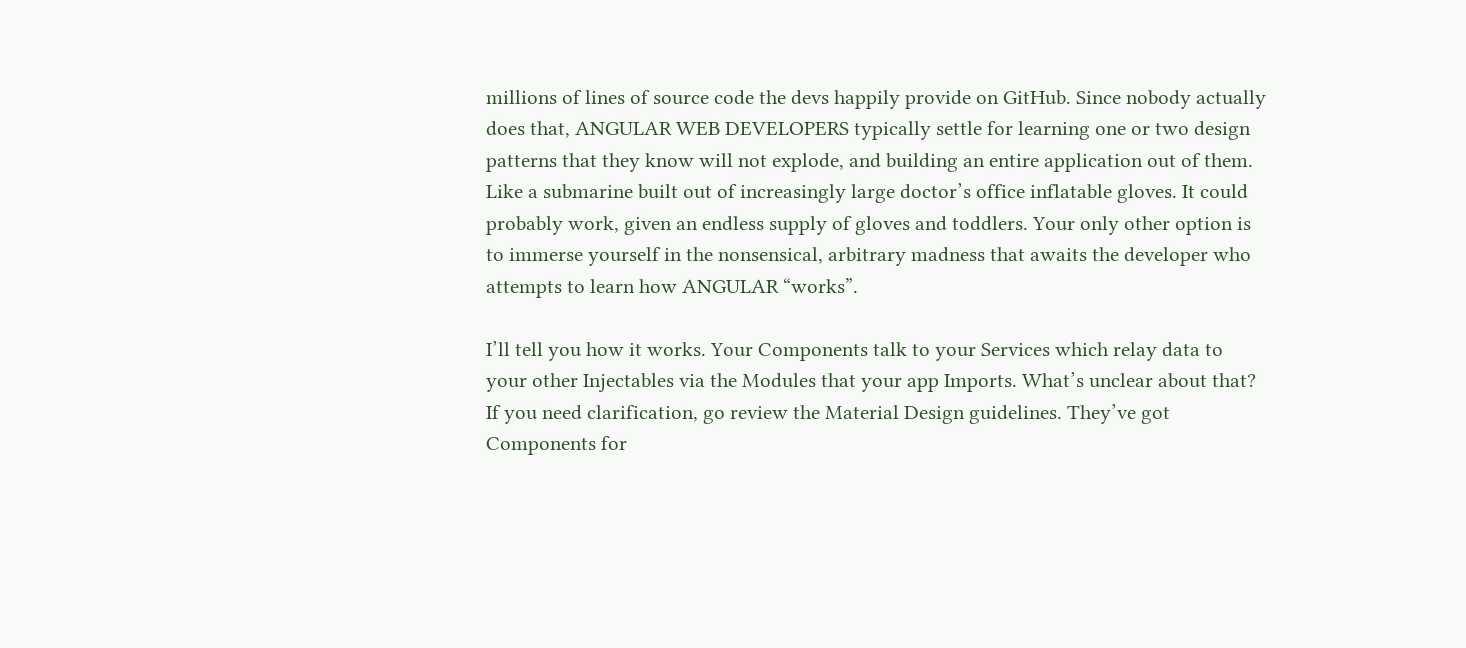millions of lines of source code the devs happily provide on GitHub. Since nobody actually does that, ANGULAR WEB DEVELOPERS typically settle for learning one or two design patterns that they know will not explode, and building an entire application out of them. Like a submarine built out of increasingly large doctor’s office inflatable gloves. It could probably work, given an endless supply of gloves and toddlers. Your only other option is to immerse yourself in the nonsensical, arbitrary madness that awaits the developer who attempts to learn how ANGULAR “works”.

I’ll tell you how it works. Your Components talk to your Services which relay data to your other Injectables via the Modules that your app Imports. What’s unclear about that? If you need clarification, go review the Material Design guidelines. They’ve got Components for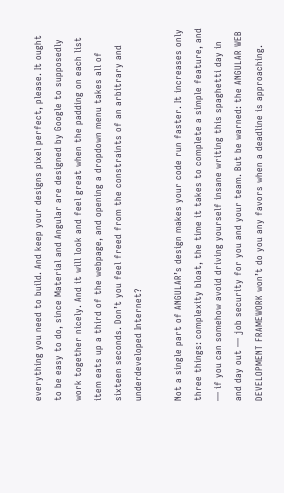everything you need to build. And keep your designs pixel perfect, please. It ought to be easy to do, since Material and Angular are designed by Google to supposedly work together nicely. And it will look and feel great when the padding on each list item eats up a third of the webpage, and opening a dropdown menu takes all of sixteen seconds. Don’t you feel freed from the constraints of an arbitrary and underdeveloped Internet?

Not a single part of ANGULAR’s design makes your code run faster. It increases only three things: complexity bloat, the time it takes to complete a simple feature, and — if you can somehow avoid driving yourself insane writing this spaghetti day in and day out — job security for you and your team. But be warned: the ANGULAR WEB DEVELOPMENT FRAMEWORK won’t do you any favors when a deadline is approaching.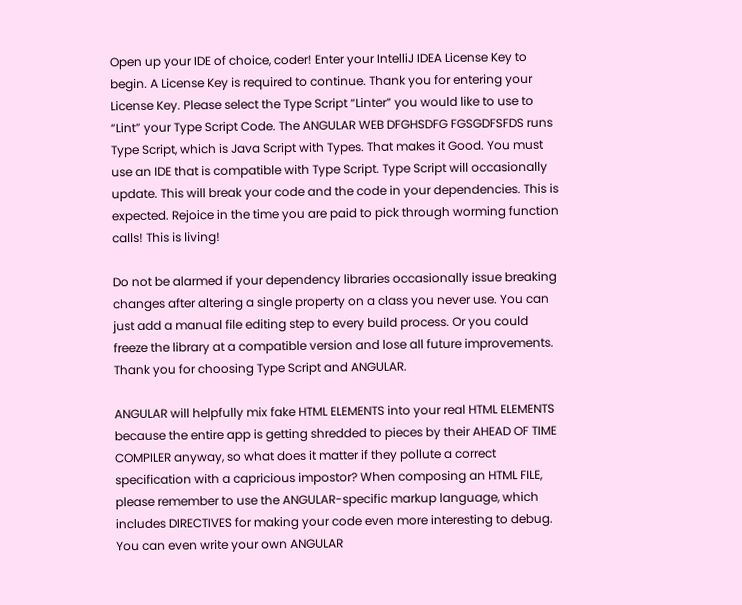Open up your IDE of choice, coder! Enter your IntelliJ IDEA License Key to begin. A License Key is required to continue. Thank you for entering your License Key. Please select the Type Script “Linter” you would like to use to “Lint” your Type Script Code. The ANGULAR WEB DFGHSDFG FGSGDFSFDS runs Type Script, which is Java Script with Types. That makes it Good. You must use an IDE that is compatible with Type Script. Type Script will occasionally update. This will break your code and the code in your dependencies. This is expected. Rejoice in the time you are paid to pick through worming function calls! This is living!

Do not be alarmed if your dependency libraries occasionally issue breaking changes after altering a single property on a class you never use. You can just add a manual file editing step to every build process. Or you could freeze the library at a compatible version and lose all future improvements. Thank you for choosing Type Script and ANGULAR.

ANGULAR will helpfully mix fake HTML ELEMENTS into your real HTML ELEMENTS because the entire app is getting shredded to pieces by their AHEAD OF TIME COMPILER anyway, so what does it matter if they pollute a correct specification with a capricious impostor? When composing an HTML FILE, please remember to use the ANGULAR-specific markup language, which includes DIRECTIVES for making your code even more interesting to debug. You can even write your own ANGULAR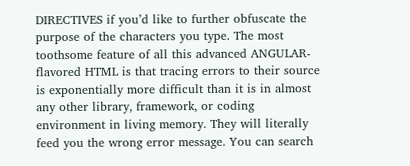DIRECTIVES if you’d like to further obfuscate the purpose of the characters you type. The most toothsome feature of all this advanced ANGULAR-flavored HTML is that tracing errors to their source is exponentially more difficult than it is in almost any other library, framework, or coding environment in living memory. They will literally feed you the wrong error message. You can search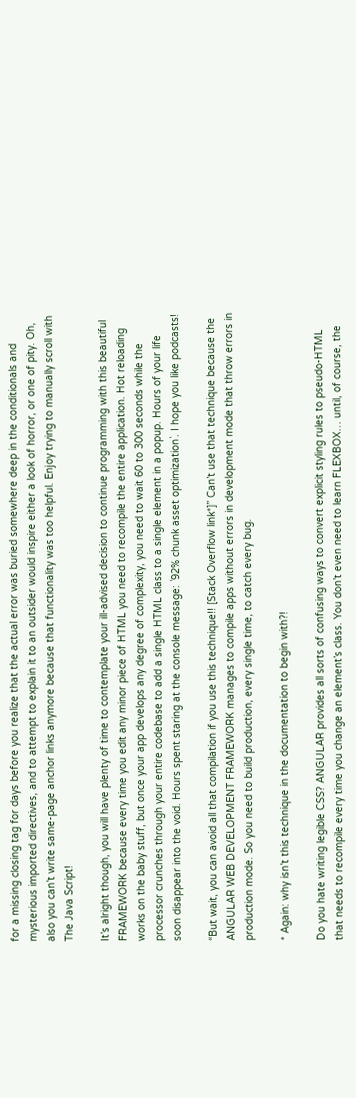for a missing closing tag for days before you realize that the actual error was buried somewhere deep in the conditionals and mysterious imported directives, and to attempt to explain it to an outsider would inspire either a look of horror, or one of pity. Oh, also you can’t write same-page anchor links anymore because that functionality was too helpful. Enjoy trying to manually scroll with The Java Script!

It’s alright though, you will have plenty of time to contemplate your ill-advised decision to continue programming with this beautiful FRAMEWORK because every time you edit any minor piece of HTML you need to recompile the entire application. Hot reloading works on the baby stuff, but once your app develops any degree of complexity, you need to wait 60 to 300 seconds while the processor crunches through your entire codebase to add a single HTML class to a single element in a popup. Hours of your life soon disappear into the void. Hours spent staring at the console message: `92% chunk asset optimization`. I hope you like podcasts!

“But wait, you can avoid all that compilation if you use this technique!! [Stack Overflow link*]” Can’t use that technique because the ANGULAR WEB DEVELOPMENT FRAMEWORK manages to compile apps without errors in development mode that throw errors in production mode. So you need to build production, every single time, to catch every bug.

* Again: why isn’t this technique in the documentation to begin with?!

Do you hate writing legible CSS? ANGULAR provides all sorts of confusing ways to convert explicit styling rules to pseudo-HTML that needs to recompile every time you change an element’s class. You don’t even need to learn FLEXBOX… until, of course, the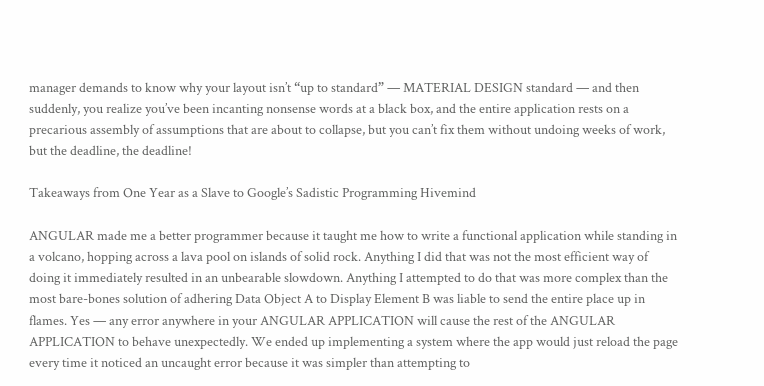manager demands to know why your layout isn’t “up to standard” — MATERIAL DESIGN standard — and then suddenly, you realize you’ve been incanting nonsense words at a black box, and the entire application rests on a precarious assembly of assumptions that are about to collapse, but you can’t fix them without undoing weeks of work, but the deadline, the deadline!

Takeaways from One Year as a Slave to Google’s Sadistic Programming Hivemind

ANGULAR made me a better programmer because it taught me how to write a functional application while standing in a volcano, hopping across a lava pool on islands of solid rock. Anything I did that was not the most efficient way of doing it immediately resulted in an unbearable slowdown. Anything I attempted to do that was more complex than the most bare-bones solution of adhering Data Object A to Display Element B was liable to send the entire place up in flames. Yes — any error anywhere in your ANGULAR APPLICATION will cause the rest of the ANGULAR APPLICATION to behave unexpectedly. We ended up implementing a system where the app would just reload the page every time it noticed an uncaught error because it was simpler than attempting to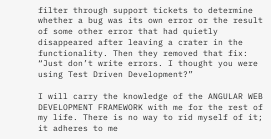filter through support tickets to determine whether a bug was its own error or the result of some other error that had quietly disappeared after leaving a crater in the functionality. Then they removed that fix: “Just don’t write errors. I thought you were using Test Driven Development?”

I will carry the knowledge of the ANGULAR WEB DEVELOPMENT FRAMEWORK with me for the rest of my life. There is no way to rid myself of it; it adheres to me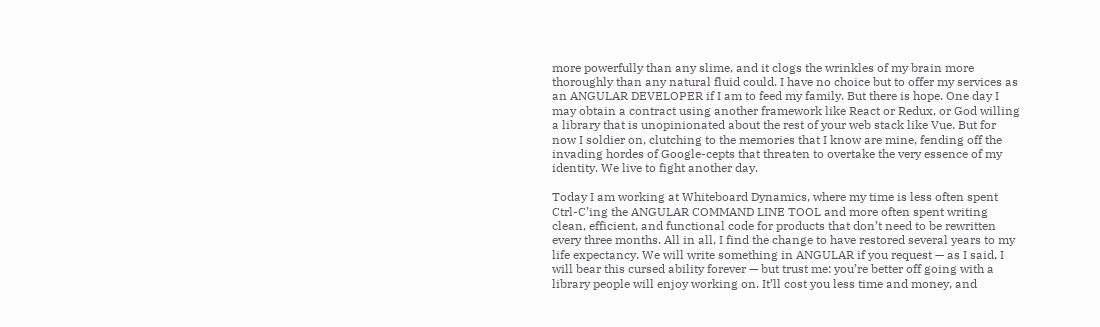more powerfully than any slime, and it clogs the wrinkles of my brain more thoroughly than any natural fluid could. I have no choice but to offer my services as an ANGULAR DEVELOPER if I am to feed my family. But there is hope. One day I may obtain a contract using another framework like React or Redux, or God willing a library that is unopinionated about the rest of your web stack like Vue. But for now I soldier on, clutching to the memories that I know are mine, fending off the invading hordes of Google-cepts that threaten to overtake the very essence of my identity. We live to fight another day.

Today I am working at Whiteboard Dynamics, where my time is less often spent Ctrl-C’ing the ANGULAR COMMAND LINE TOOL and more often spent writing clean, efficient, and functional code for products that don’t need to be rewritten every three months. All in all, I find the change to have restored several years to my life expectancy. We will write something in ANGULAR if you request — as I said, I will bear this cursed ability forever — but trust me: you’re better off going with a library people will enjoy working on. It’ll cost you less time and money, and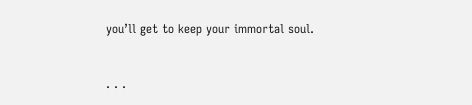you’ll get to keep your immortal soul.


. . .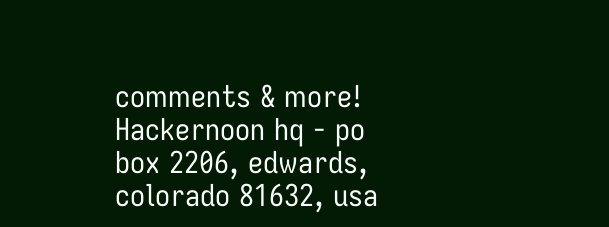comments & more!
Hackernoon hq - po box 2206, edwards, colorado 81632, usa